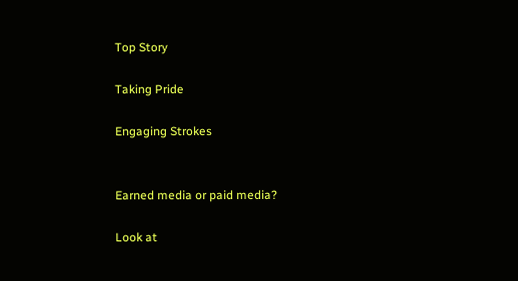Top Story

Taking Pride

Engaging Strokes


Earned media or paid media?

Look at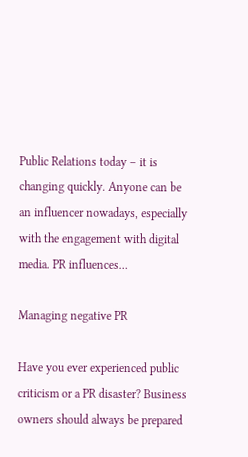Public Relations today – it is changing quickly. Anyone can be an influencer nowadays, especially with the engagement with digital media. PR influences…

Managing negative PR

Have you ever experienced public criticism or a PR disaster? Business owners should always be prepared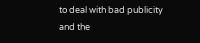to deal with bad publicity and the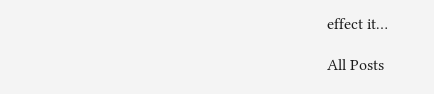effect it…

All Posts